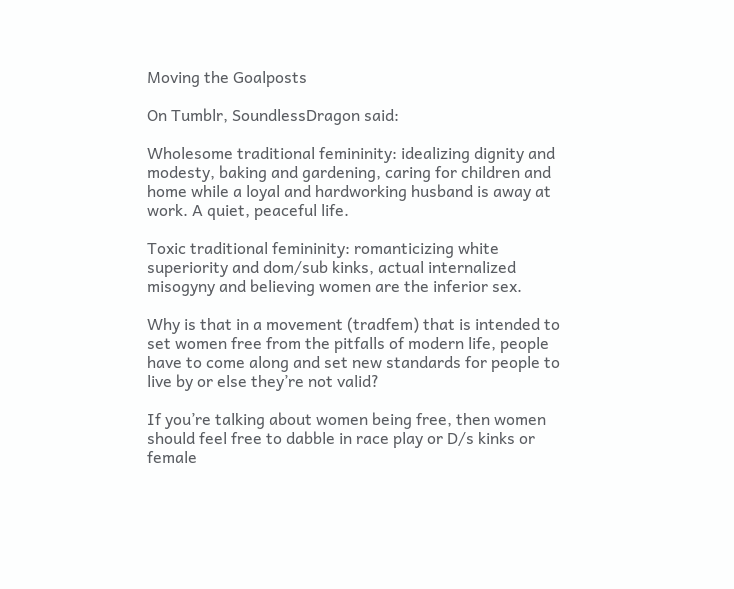Moving the Goalposts

On Tumblr, SoundlessDragon said:

Wholesome traditional femininity: idealizing dignity and modesty, baking and gardening, caring for children and home while a loyal and hardworking husband is away at work. A quiet, peaceful life.

Toxic traditional femininity: romanticizing white superiority and dom/sub kinks, actual internalized misogyny and believing women are the inferior sex.

Why is that in a movement (tradfem) that is intended to set women free from the pitfalls of modern life, people have to come along and set new standards for people to live by or else they’re not valid?

If you’re talking about women being free, then women should feel free to dabble in race play or D/s kinks or female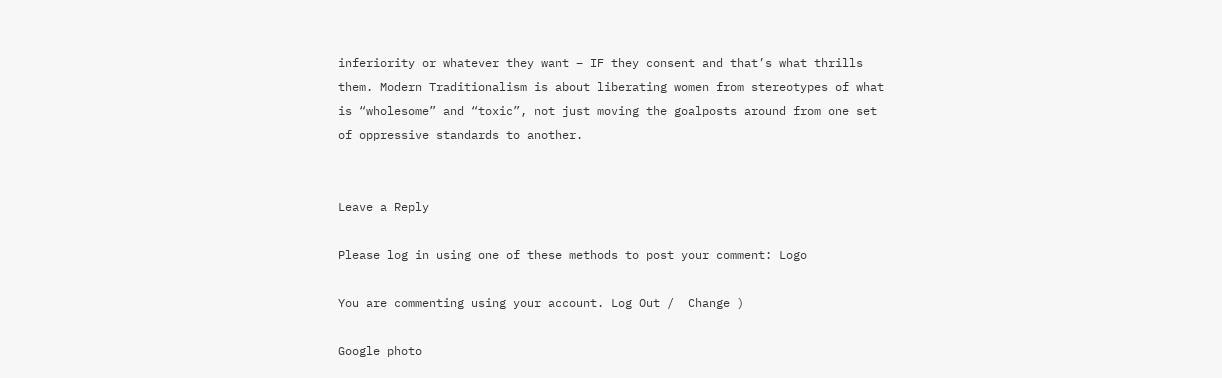inferiority or whatever they want – IF they consent and that’s what thrills them. Modern Traditionalism is about liberating women from stereotypes of what is “wholesome” and “toxic”, not just moving the goalposts around from one set of oppressive standards to another.


Leave a Reply

Please log in using one of these methods to post your comment: Logo

You are commenting using your account. Log Out /  Change )

Google photo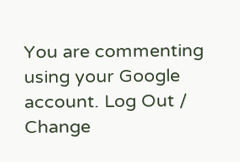You are commenting using your Google account. Log Out /  Change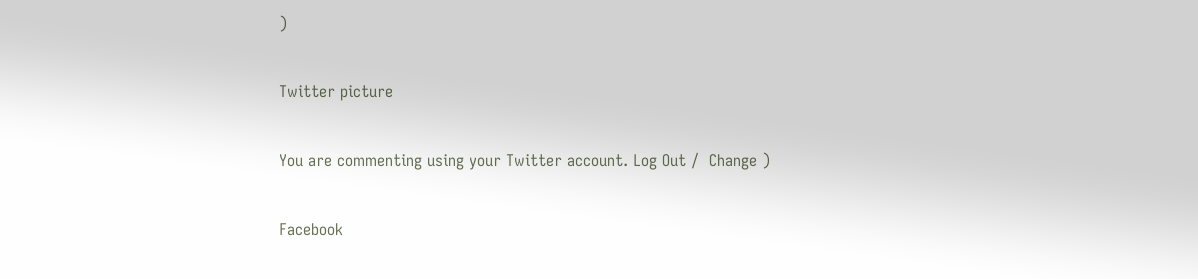)

Twitter picture

You are commenting using your Twitter account. Log Out /  Change )

Facebook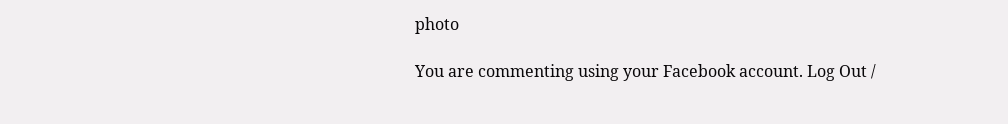photo

You are commenting using your Facebook account. Log Out /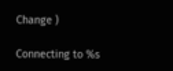Change )

Connecting to %s